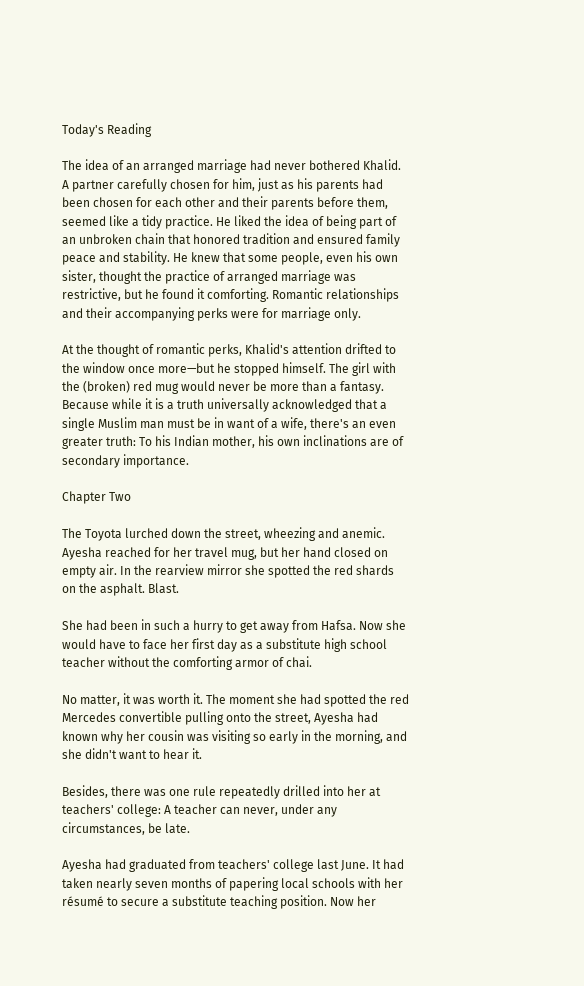Today's Reading

The idea of an arranged marriage had never bothered Khalid. A partner carefully chosen for him, just as his parents had been chosen for each other and their parents before them, seemed like a tidy practice. He liked the idea of being part of an unbroken chain that honored tradition and ensured family peace and stability. He knew that some people, even his own sister, thought the practice of arranged marriage was restrictive, but he found it comforting. Romantic relationships and their accompanying perks were for marriage only.

At the thought of romantic perks, Khalid's attention drifted to the window once more—but he stopped himself. The girl with the (broken) red mug would never be more than a fantasy. Because while it is a truth universally acknowledged that a single Muslim man must be in want of a wife, there's an even greater truth: To his Indian mother, his own inclinations are of secondary importance.

Chapter Two

The Toyota lurched down the street, wheezing and anemic. Ayesha reached for her travel mug, but her hand closed on empty air. In the rearview mirror she spotted the red shards on the asphalt. Blast.

She had been in such a hurry to get away from Hafsa. Now she would have to face her first day as a substitute high school teacher without the comforting armor of chai.

No matter, it was worth it. The moment she had spotted the red Mercedes convertible pulling onto the street, Ayesha had known why her cousin was visiting so early in the morning, and she didn't want to hear it.

Besides, there was one rule repeatedly drilled into her at teachers' college: A teacher can never, under any circumstances, be late.

Ayesha had graduated from teachers' college last June. It had taken nearly seven months of papering local schools with her résumé to secure a substitute teaching position. Now her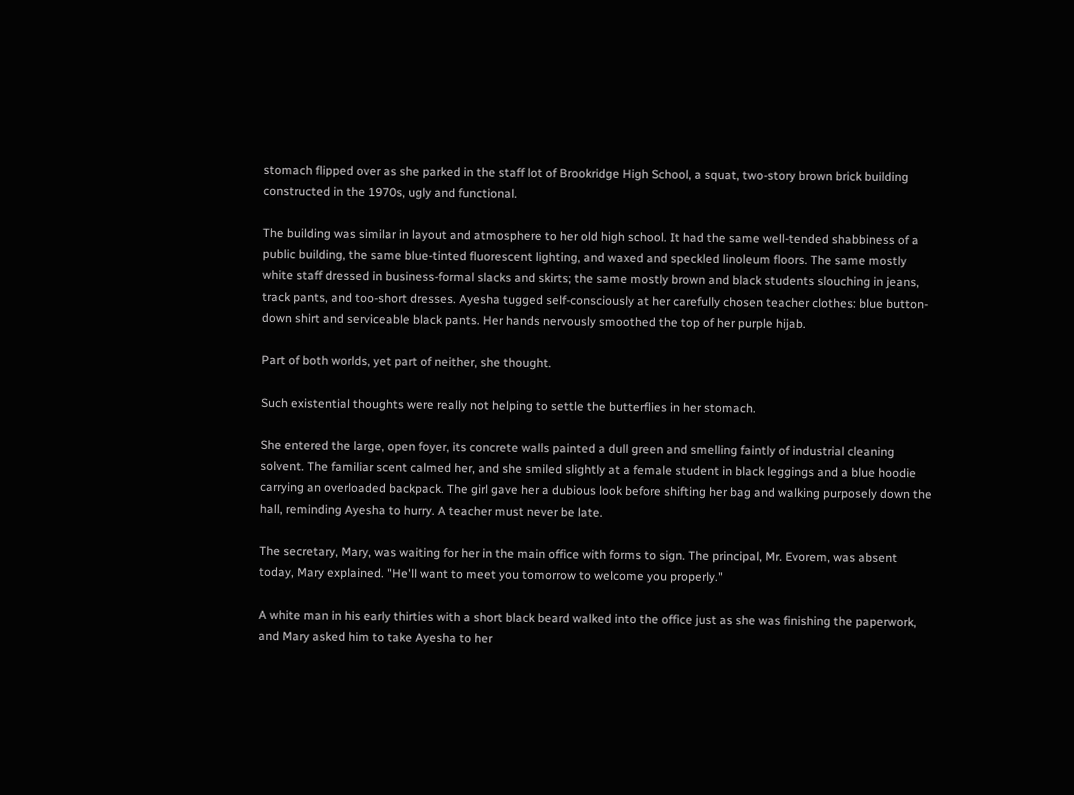stomach flipped over as she parked in the staff lot of Brookridge High School, a squat, two-story brown brick building constructed in the 1970s, ugly and functional.

The building was similar in layout and atmosphere to her old high school. It had the same well-tended shabbiness of a public building, the same blue-tinted fluorescent lighting, and waxed and speckled linoleum floors. The same mostly white staff dressed in business-formal slacks and skirts; the same mostly brown and black students slouching in jeans, track pants, and too-short dresses. Ayesha tugged self-consciously at her carefully chosen teacher clothes: blue button-down shirt and serviceable black pants. Her hands nervously smoothed the top of her purple hijab.

Part of both worlds, yet part of neither, she thought.

Such existential thoughts were really not helping to settle the butterflies in her stomach.

She entered the large, open foyer, its concrete walls painted a dull green and smelling faintly of industrial cleaning solvent. The familiar scent calmed her, and she smiled slightly at a female student in black leggings and a blue hoodie carrying an overloaded backpack. The girl gave her a dubious look before shifting her bag and walking purposely down the hall, reminding Ayesha to hurry. A teacher must never be late.

The secretary, Mary, was waiting for her in the main office with forms to sign. The principal, Mr. Evorem, was absent today, Mary explained. "He'll want to meet you tomorrow to welcome you properly."

A white man in his early thirties with a short black beard walked into the office just as she was finishing the paperwork, and Mary asked him to take Ayesha to her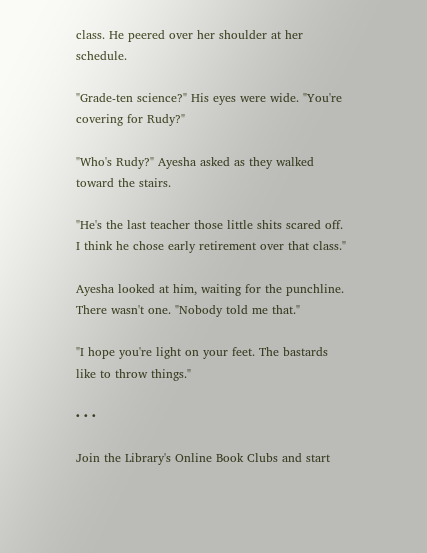class. He peered over her shoulder at her schedule.

"Grade-ten science?" His eyes were wide. "You're covering for Rudy?"

"Who's Rudy?" Ayesha asked as they walked toward the stairs.

"He's the last teacher those little shits scared off. I think he chose early retirement over that class."

Ayesha looked at him, waiting for the punchline. There wasn't one. "Nobody told me that."

"I hope you're light on your feet. The bastards like to throw things."

• • •

Join the Library's Online Book Clubs and start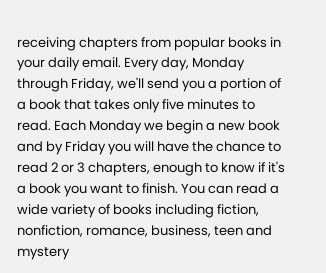receiving chapters from popular books in your daily email. Every day, Monday through Friday, we'll send you a portion of a book that takes only five minutes to read. Each Monday we begin a new book and by Friday you will have the chance to read 2 or 3 chapters, enough to know if it's a book you want to finish. You can read a wide variety of books including fiction, nonfiction, romance, business, teen and mystery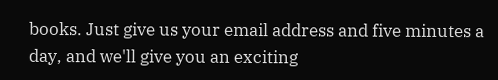books. Just give us your email address and five minutes a day, and we'll give you an exciting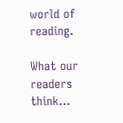world of reading.

What our readers think...